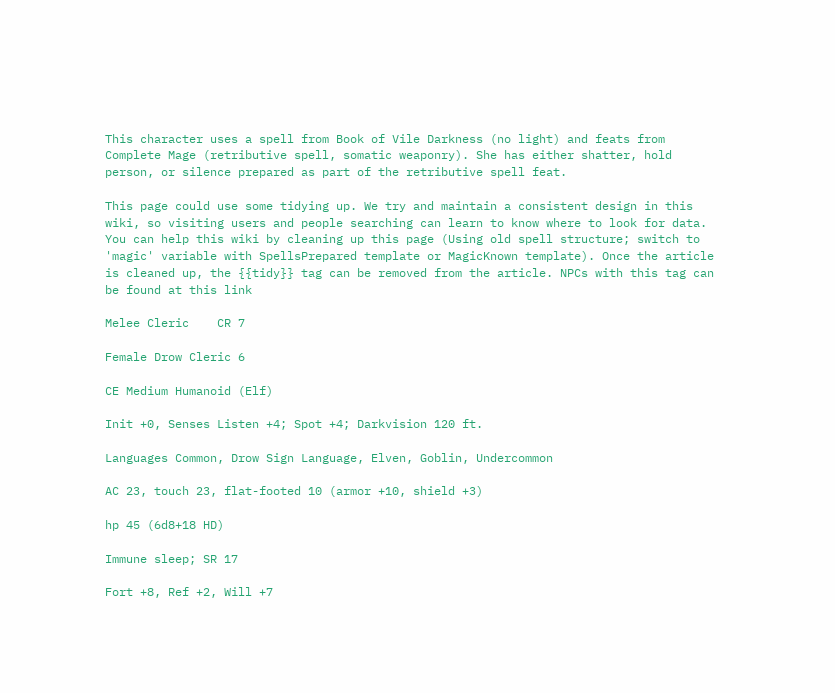This character uses a spell from Book of Vile Darkness (no light) and feats from Complete Mage (retributive spell, somatic weaponry). She has either shatter, hold person, or silence prepared as part of the retributive spell feat.

This page could use some tidying up. We try and maintain a consistent design in this wiki, so visiting users and people searching can learn to know where to look for data. You can help this wiki by cleaning up this page (Using old spell structure; switch to 'magic' variable with SpellsPrepared template or MagicKnown template). Once the article is cleaned up, the {{tidy}} tag can be removed from the article. NPCs with this tag can be found at this link

Melee Cleric    CR 7

Female Drow Cleric 6

CE Medium Humanoid (Elf)

Init +0, Senses Listen +4; Spot +4; Darkvision 120 ft.

Languages Common, Drow Sign Language, Elven, Goblin, Undercommon

AC 23, touch 23, flat-footed 10 (armor +10, shield +3)

hp 45 (6d8+18 HD)

Immune sleep; SR 17

Fort +8, Ref +2, Will +7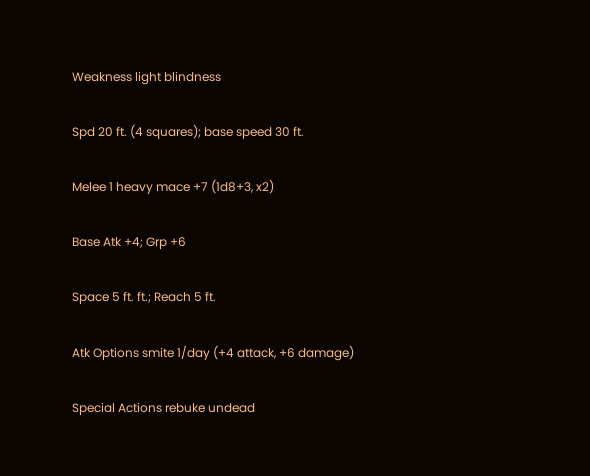Weakness light blindness

Spd 20 ft. (4 squares); base speed 30 ft.

Melee 1 heavy mace +7 (1d8+3, x2)

Base Atk +4; Grp +6

Space 5 ft. ft.; Reach 5 ft.

Atk Options smite 1/day (+4 attack, +6 damage)

Special Actions rebuke undead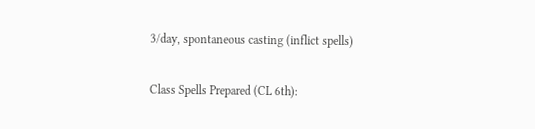3/day, spontaneous casting (inflict spells)

Class Spells Prepared (CL 6th):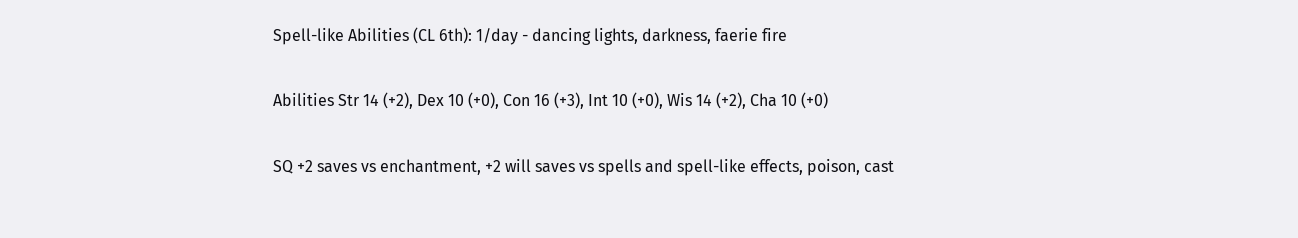Spell-like Abilities (CL 6th): 1/day - dancing lights, darkness, faerie fire

Abilities Str 14 (+2), Dex 10 (+0), Con 16 (+3), Int 10 (+0), Wis 14 (+2), Cha 10 (+0)

SQ +2 saves vs enchantment, +2 will saves vs spells and spell-like effects, poison, cast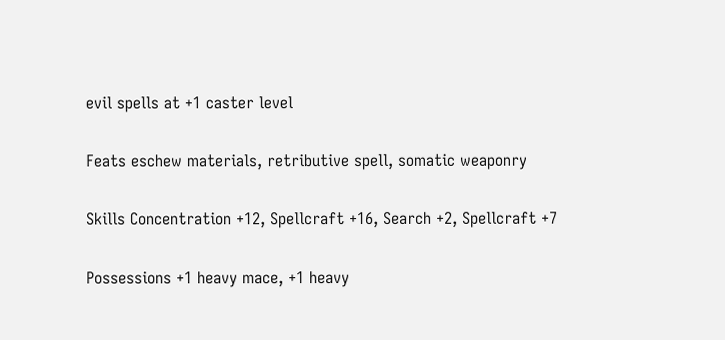evil spells at +1 caster level

Feats eschew materials, retributive spell, somatic weaponry

Skills Concentration +12, Spellcraft +16, Search +2, Spellcraft +7

Possessions +1 heavy mace, +1 heavy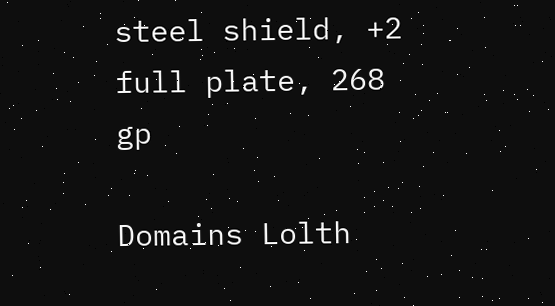steel shield, +2 full plate, 268 gp

Domains Lolth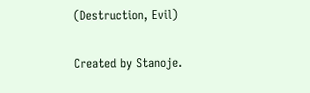(Destruction, Evil)

Created by Stanoje.